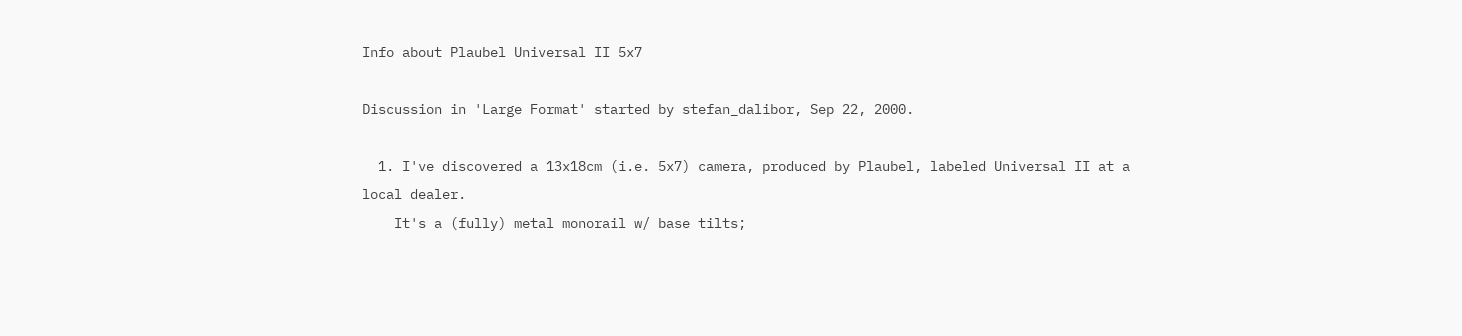Info about Plaubel Universal II 5x7

Discussion in 'Large Format' started by stefan_dalibor, Sep 22, 2000.

  1. I've discovered a 13x18cm (i.e. 5x7) camera, produced by Plaubel, labeled Universal II at a local dealer.
    It's a (fully) metal monorail w/ base tilts;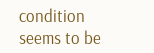condition seems to be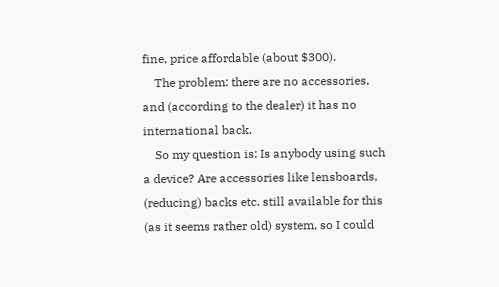fine, price affordable (about $300).
    The problem: there are no accessories, and (according to the dealer) it has no international back.
    So my question is: Is anybody using such a device? Are accessories like lensboards, (reducing) backs etc. still available for this (as it seems rather old) system, so I could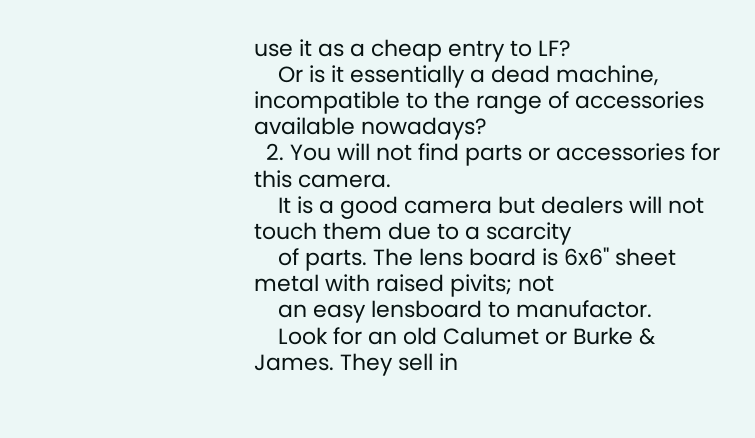use it as a cheap entry to LF?
    Or is it essentially a dead machine, incompatible to the range of accessories available nowadays?
  2. You will not find parts or accessories for this camera.
    It is a good camera but dealers will not touch them due to a scarcity
    of parts. The lens board is 6x6" sheet metal with raised pivits; not
    an easy lensboard to manufactor.
    Look for an old Calumet or Burke & James. They sell in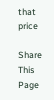that price

Share This Page